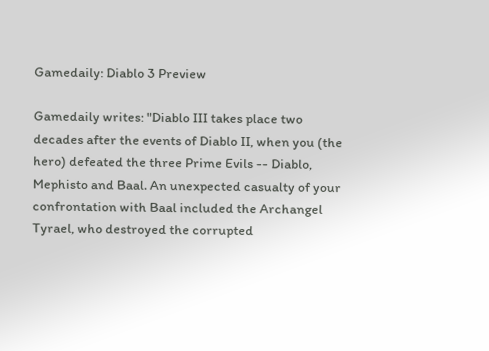Gamedaily: Diablo 3 Preview

Gamedaily writes: "Diablo III takes place two decades after the events of Diablo II, when you (the hero) defeated the three Prime Evils -- Diablo, Mephisto and Baal. An unexpected casualty of your confrontation with Baal included the Archangel Tyrael, who destroyed the corrupted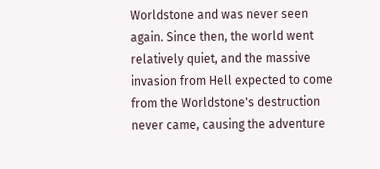Worldstone and was never seen again. Since then, the world went relatively quiet, and the massive invasion from Hell expected to come from the Worldstone's destruction never came, causing the adventure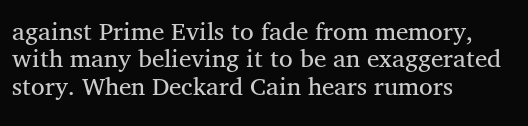against Prime Evils to fade from memory, with many believing it to be an exaggerated story. When Deckard Cain hears rumors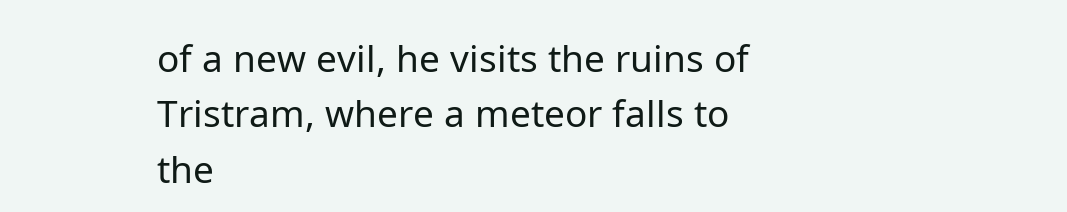of a new evil, he visits the ruins of Tristram, where a meteor falls to the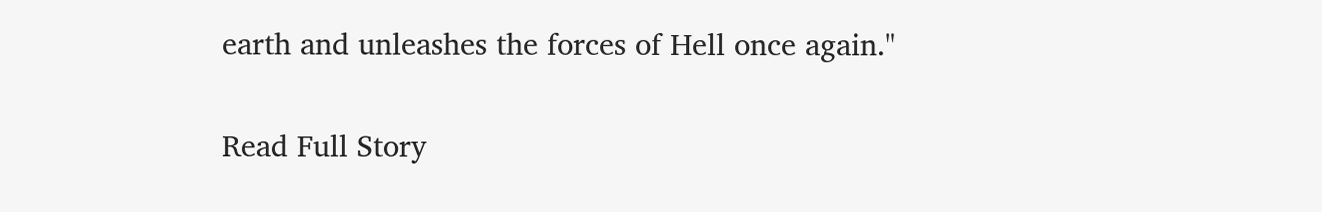earth and unleashes the forces of Hell once again."

Read Full Story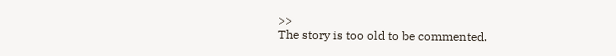>>
The story is too old to be commented.